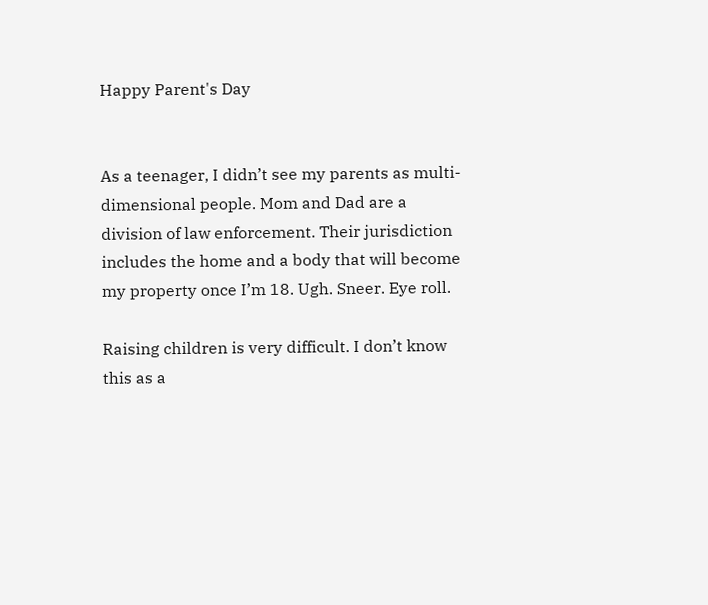Happy Parent's Day


As a teenager, I didn’t see my parents as multi-dimensional people. Mom and Dad are a division of law enforcement. Their jurisdiction includes the home and a body that will become my property once I’m 18. Ugh. Sneer. Eye roll.

Raising children is very difficult. I don’t know this as a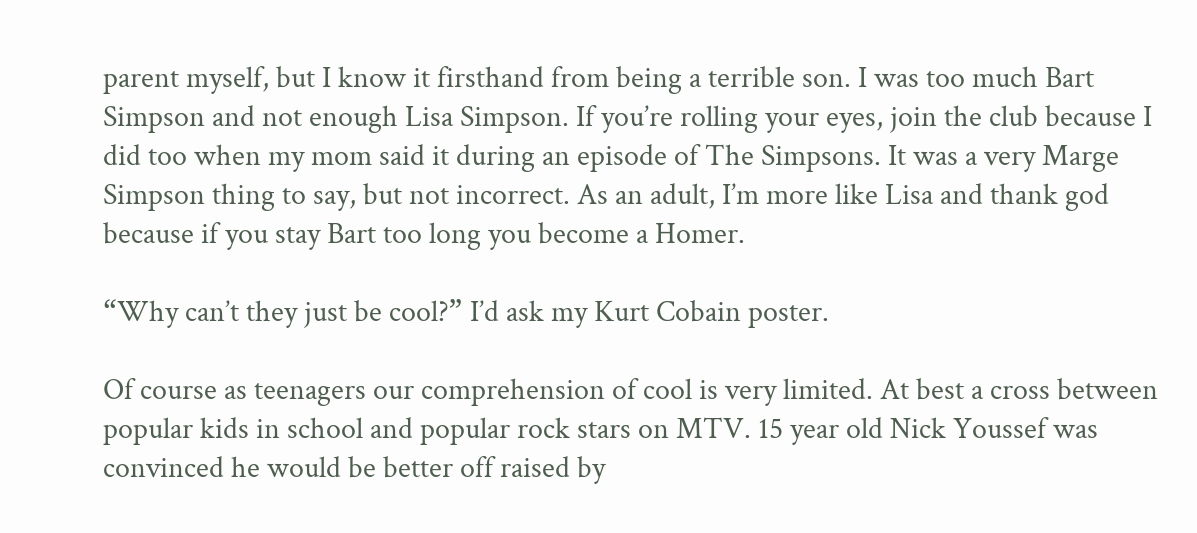parent myself, but I know it firsthand from being a terrible son. I was too much Bart Simpson and not enough Lisa Simpson. If you’re rolling your eyes, join the club because I did too when my mom said it during an episode of The Simpsons. It was a very Marge Simpson thing to say, but not incorrect. As an adult, I’m more like Lisa and thank god because if you stay Bart too long you become a Homer.

“Why can’t they just be cool?” I’d ask my Kurt Cobain poster.

Of course as teenagers our comprehension of cool is very limited. At best a cross between popular kids in school and popular rock stars on MTV. 15 year old Nick Youssef was convinced he would be better off raised by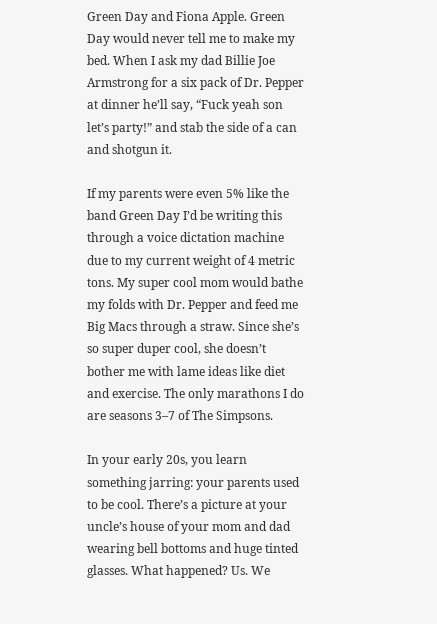Green Day and Fiona Apple. Green Day would never tell me to make my bed. When I ask my dad Billie Joe Armstrong for a six pack of Dr. Pepper at dinner he’ll say, “Fuck yeah son let’s party!” and stab the side of a can and shotgun it.

If my parents were even 5% like the band Green Day I’d be writing this through a voice dictation machine due to my current weight of 4 metric tons. My super cool mom would bathe my folds with Dr. Pepper and feed me Big Macs through a straw. Since she’s so super duper cool, she doesn’t bother me with lame ideas like diet and exercise. The only marathons I do are seasons 3–7 of The Simpsons.

In your early 20s, you learn something jarring: your parents used to be cool. There’s a picture at your uncle’s house of your mom and dad wearing bell bottoms and huge tinted glasses. What happened? Us. We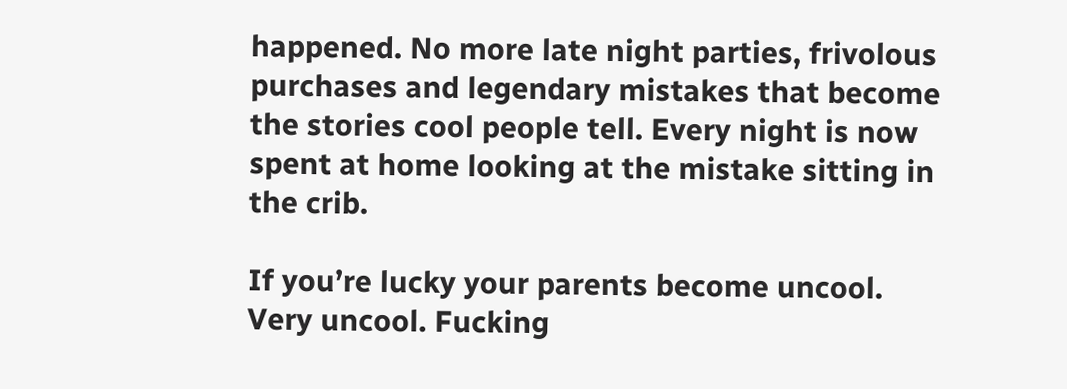happened. No more late night parties, frivolous purchases and legendary mistakes that become the stories cool people tell. Every night is now spent at home looking at the mistake sitting in the crib.

If you’re lucky your parents become uncool. Very uncool. Fucking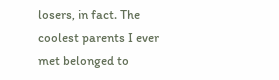losers, in fact. The coolest parents I ever met belonged to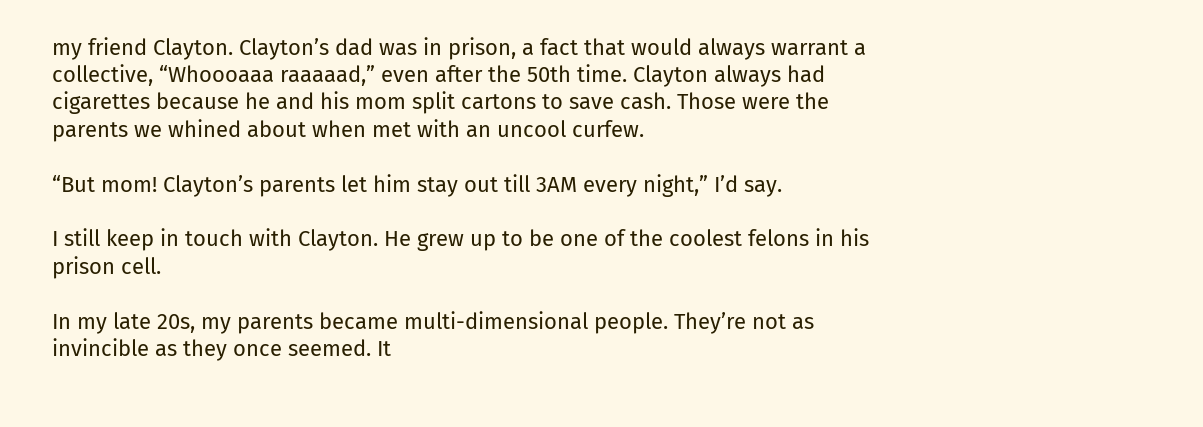my friend Clayton. Clayton’s dad was in prison, a fact that would always warrant a collective, “Whoooaaa raaaaad,” even after the 50th time. Clayton always had cigarettes because he and his mom split cartons to save cash. Those were the parents we whined about when met with an uncool curfew.

“But mom! Clayton’s parents let him stay out till 3AM every night,” I’d say.

I still keep in touch with Clayton. He grew up to be one of the coolest felons in his prison cell.

In my late 20s, my parents became multi-dimensional people. They’re not as invincible as they once seemed. It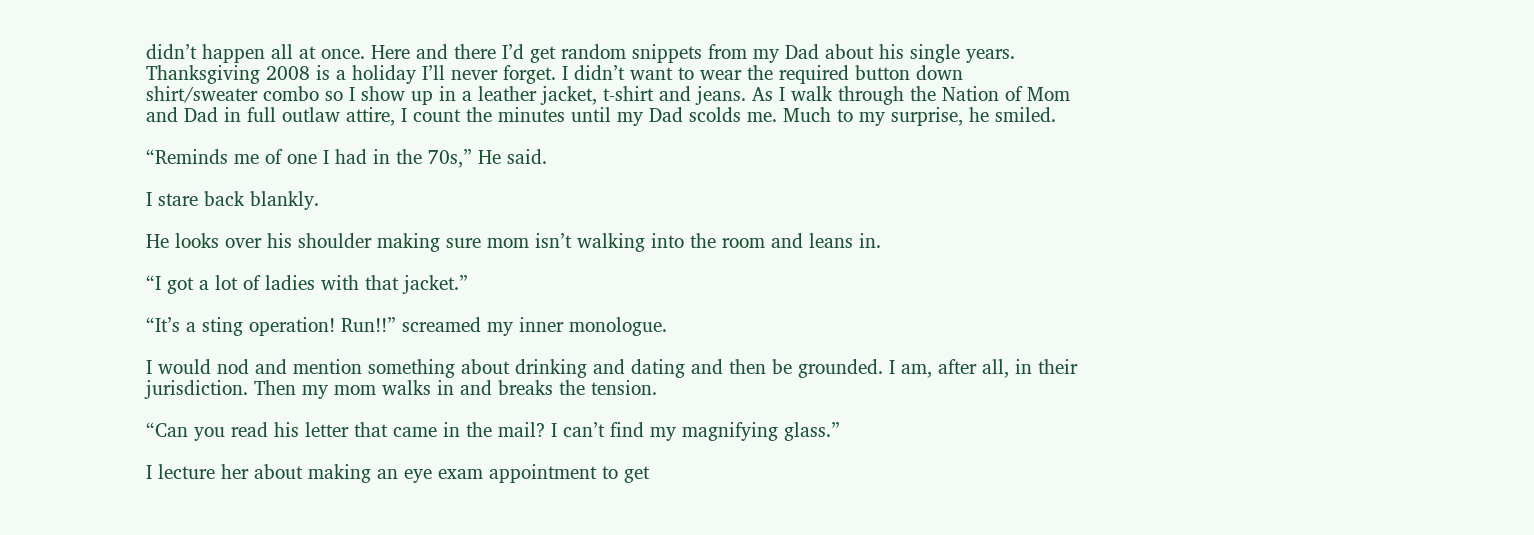didn’t happen all at once. Here and there I’d get random snippets from my Dad about his single years. Thanksgiving 2008 is a holiday I’ll never forget. I didn’t want to wear the required button down shirt/sweater combo so I show up in a leather jacket, t-shirt and jeans. As I walk through the Nation of Mom and Dad in full outlaw attire, I count the minutes until my Dad scolds me. Much to my surprise, he smiled.

“Reminds me of one I had in the 70s,” He said.

I stare back blankly.

He looks over his shoulder making sure mom isn’t walking into the room and leans in.

“I got a lot of ladies with that jacket.”

“It’s a sting operation! Run!!” screamed my inner monologue.

I would nod and mention something about drinking and dating and then be grounded. I am, after all, in their jurisdiction. Then my mom walks in and breaks the tension.

“Can you read his letter that came in the mail? I can’t find my magnifying glass.”

I lecture her about making an eye exam appointment to get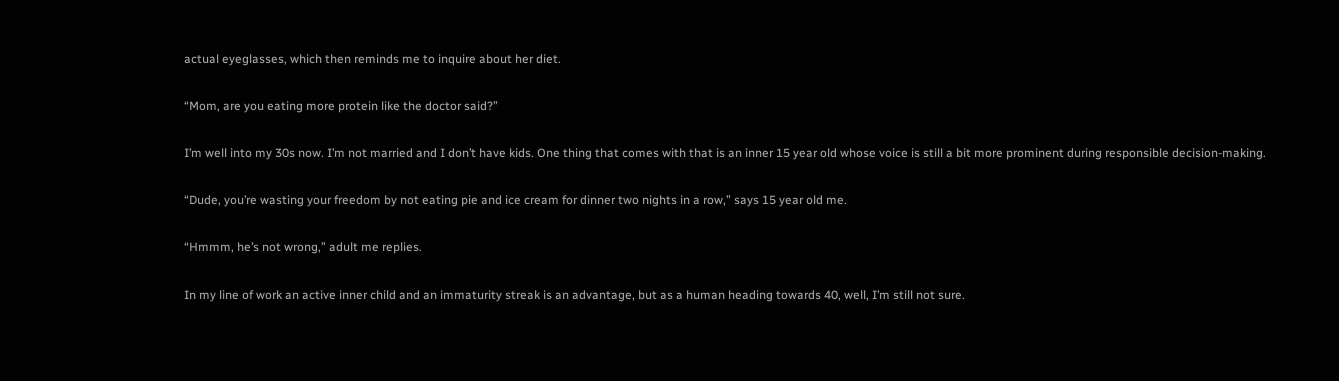actual eyeglasses, which then reminds me to inquire about her diet.

“Mom, are you eating more protein like the doctor said?”

I’m well into my 30s now. I’m not married and I don’t have kids. One thing that comes with that is an inner 15 year old whose voice is still a bit more prominent during responsible decision-making.

“Dude, you’re wasting your freedom by not eating pie and ice cream for dinner two nights in a row,” says 15 year old me.

“Hmmm, he’s not wrong,” adult me replies.

In my line of work an active inner child and an immaturity streak is an advantage, but as a human heading towards 40, well, I’m still not sure.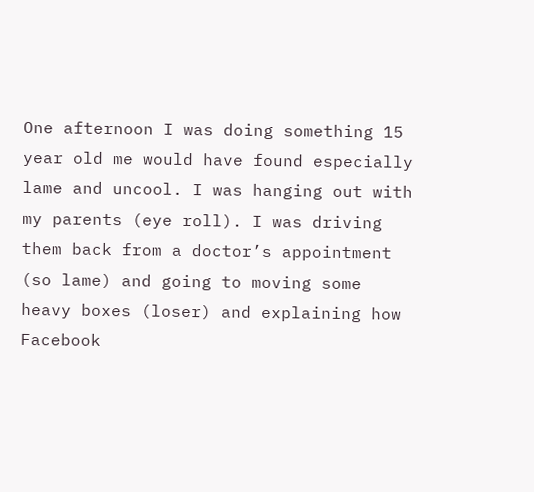One afternoon I was doing something 15 year old me would have found especially lame and uncool. I was hanging out with my parents (eye roll). I was driving them back from a doctor’s appointment (so lame) and going to moving some heavy boxes (loser) and explaining how Facebook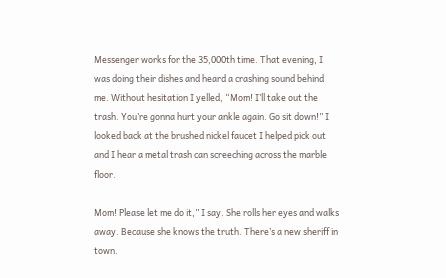Messenger works for the 35,000th time. That evening, I was doing their dishes and heard a crashing sound behind me. Without hesitation I yelled, “Mom! I’ll take out the trash. You’re gonna hurt your ankle again. Go sit down!” I looked back at the brushed nickel faucet I helped pick out and I hear a metal trash can screeching across the marble floor.

Mom! Please let me do it,” I say. She rolls her eyes and walks away. Because she knows the truth. There’s a new sheriff in town.